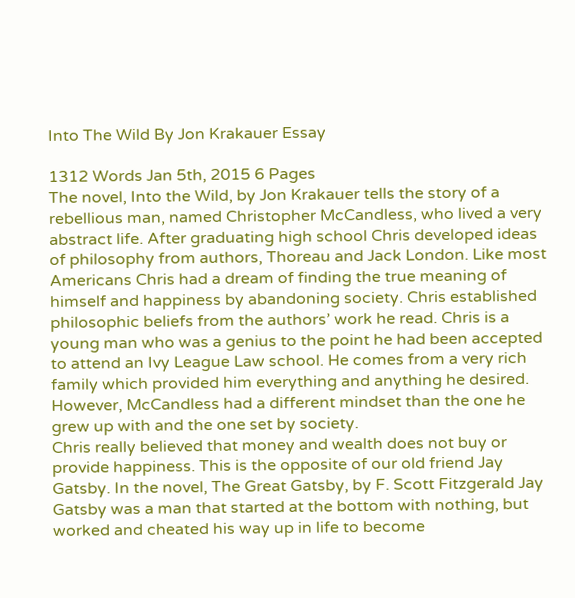Into The Wild By Jon Krakauer Essay

1312 Words Jan 5th, 2015 6 Pages
The novel, Into the Wild, by Jon Krakauer tells the story of a rebellious man, named Christopher McCandless, who lived a very abstract life. After graduating high school Chris developed ideas of philosophy from authors, Thoreau and Jack London. Like most Americans Chris had a dream of finding the true meaning of himself and happiness by abandoning society. Chris established philosophic beliefs from the authors’ work he read. Chris is a young man who was a genius to the point he had been accepted to attend an Ivy League Law school. He comes from a very rich family which provided him everything and anything he desired. However, McCandless had a different mindset than the one he grew up with and the one set by society.
Chris really believed that money and wealth does not buy or provide happiness. This is the opposite of our old friend Jay Gatsby. In the novel, The Great Gatsby, by F. Scott Fitzgerald Jay Gatsby was a man that started at the bottom with nothing, but worked and cheated his way up in life to become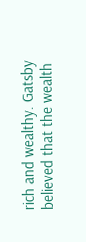rich and wealthy. Gatsby believed that the wealth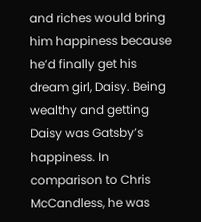and riches would bring him happiness because he’d finally get his dream girl, Daisy. Being wealthy and getting Daisy was Gatsby’s happiness. In comparison to Chris McCandless, he was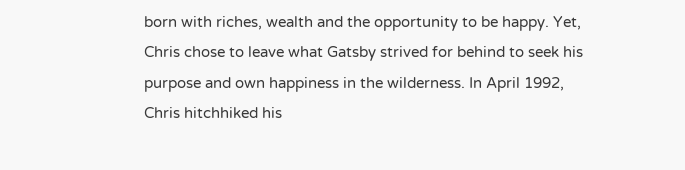born with riches, wealth and the opportunity to be happy. Yet, Chris chose to leave what Gatsby strived for behind to seek his purpose and own happiness in the wilderness. In April 1992, Chris hitchhiked his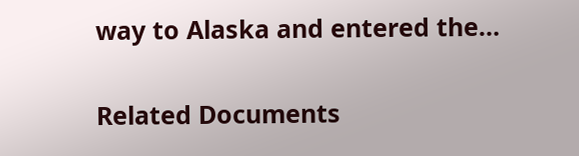way to Alaska and entered the…

Related Documents